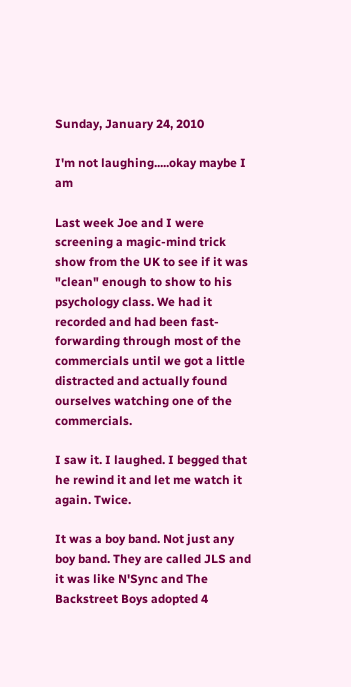Sunday, January 24, 2010

I'm not laughing.....okay maybe I am

Last week Joe and I were screening a magic-mind trick show from the UK to see if it was "clean" enough to show to his psychology class. We had it recorded and had been fast-forwarding through most of the commercials until we got a little distracted and actually found ourselves watching one of the commercials.

I saw it. I laughed. I begged that he rewind it and let me watch it again. Twice.

It was a boy band. Not just any boy band. They are called JLS and it was like N'Sync and The Backstreet Boys adopted 4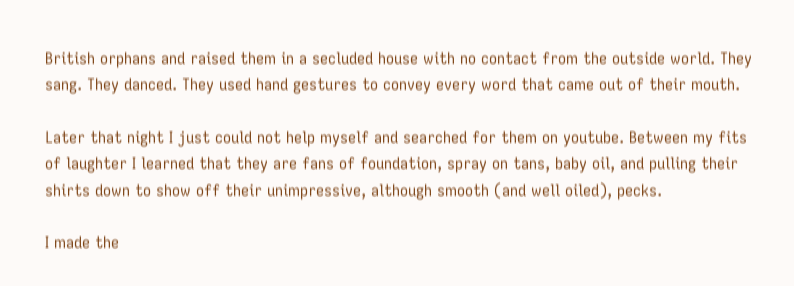British orphans and raised them in a secluded house with no contact from the outside world. They sang. They danced. They used hand gestures to convey every word that came out of their mouth.

Later that night I just could not help myself and searched for them on youtube. Between my fits of laughter I learned that they are fans of foundation, spray on tans, baby oil, and pulling their shirts down to show off their unimpressive, although smooth (and well oiled), pecks.

I made the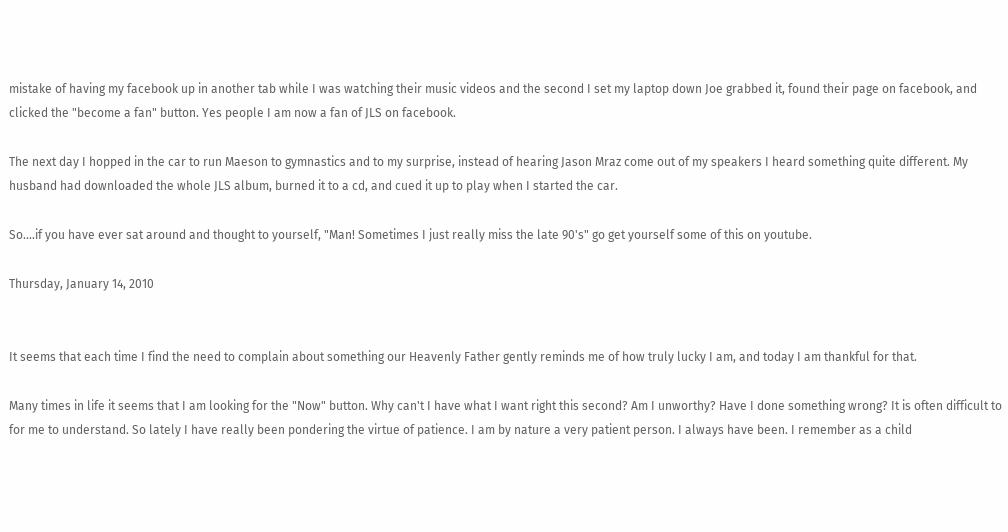mistake of having my facebook up in another tab while I was watching their music videos and the second I set my laptop down Joe grabbed it, found their page on facebook, and clicked the "become a fan" button. Yes people I am now a fan of JLS on facebook.

The next day I hopped in the car to run Maeson to gymnastics and to my surprise, instead of hearing Jason Mraz come out of my speakers I heard something quite different. My husband had downloaded the whole JLS album, burned it to a cd, and cued it up to play when I started the car.

So....if you have ever sat around and thought to yourself, "Man! Sometimes I just really miss the late 90's" go get yourself some of this on youtube.

Thursday, January 14, 2010


It seems that each time I find the need to complain about something our Heavenly Father gently reminds me of how truly lucky I am, and today I am thankful for that.

Many times in life it seems that I am looking for the "Now" button. Why can't I have what I want right this second? Am I unworthy? Have I done something wrong? It is often difficult to for me to understand. So lately I have really been pondering the virtue of patience. I am by nature a very patient person. I always have been. I remember as a child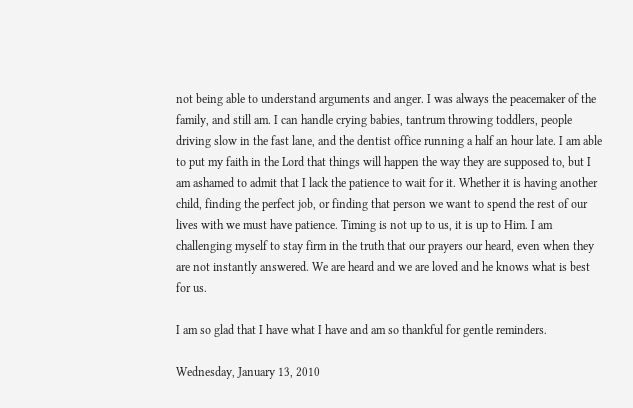not being able to understand arguments and anger. I was always the peacemaker of the family, and still am. I can handle crying babies, tantrum throwing toddlers, people driving slow in the fast lane, and the dentist office running a half an hour late. I am able to put my faith in the Lord that things will happen the way they are supposed to, but I am ashamed to admit that I lack the patience to wait for it. Whether it is having another child, finding the perfect job, or finding that person we want to spend the rest of our lives with we must have patience. Timing is not up to us, it is up to Him. I am challenging myself to stay firm in the truth that our prayers our heard, even when they are not instantly answered. We are heard and we are loved and he knows what is best for us.

I am so glad that I have what I have and am so thankful for gentle reminders.

Wednesday, January 13, 2010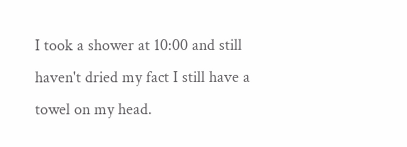I took a shower at 10:00 and still haven't dried my fact I still have a towel on my head.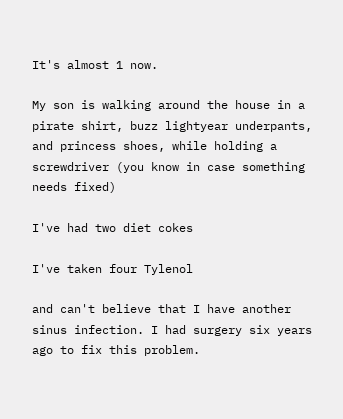It's almost 1 now.

My son is walking around the house in a pirate shirt, buzz lightyear underpants, and princess shoes, while holding a screwdriver (you know in case something needs fixed)

I've had two diet cokes

I've taken four Tylenol

and can't believe that I have another sinus infection. I had surgery six years ago to fix this problem.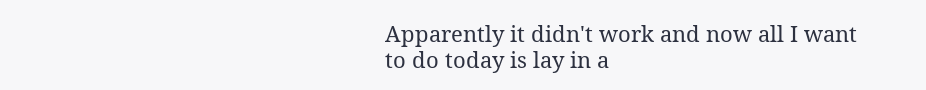Apparently it didn't work and now all I want to do today is lay in a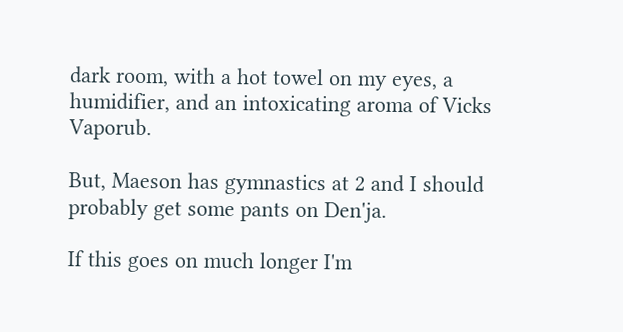dark room, with a hot towel on my eyes, a humidifier, and an intoxicating aroma of Vicks Vaporub.

But, Maeson has gymnastics at 2 and I should probably get some pants on Den'ja.

If this goes on much longer I'm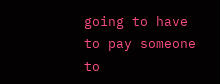going to have to pay someone to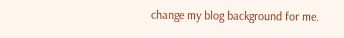change my blog background for me.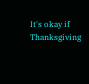It's okay if Thanksgiving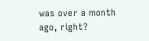was over a month ago, right?